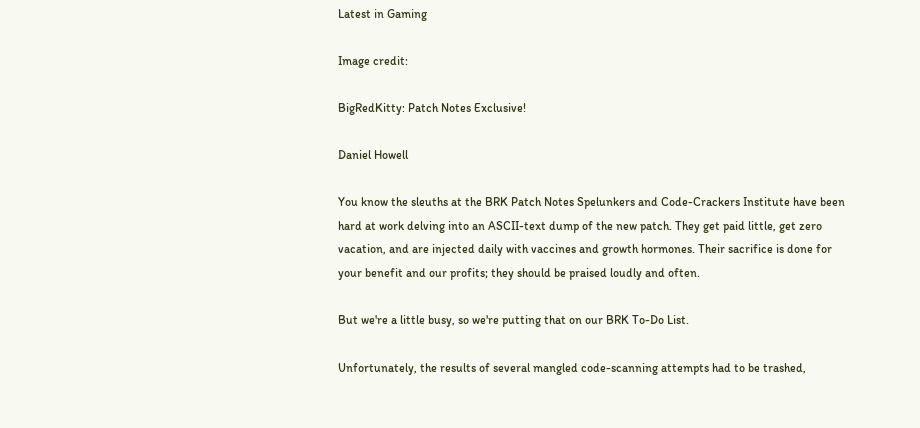Latest in Gaming

Image credit:

BigRedKitty: Patch Notes Exclusive!

Daniel Howell

You know the sleuths at the BRK Patch Notes Spelunkers and Code-Crackers Institute have been hard at work delving into an ASCII-text dump of the new patch. They get paid little, get zero vacation, and are injected daily with vaccines and growth hormones. Their sacrifice is done for your benefit and our profits; they should be praised loudly and often.

But we're a little busy, so we're putting that on our BRK To-Do List.

Unfortunately, the results of several mangled code-scanning attempts had to be trashed,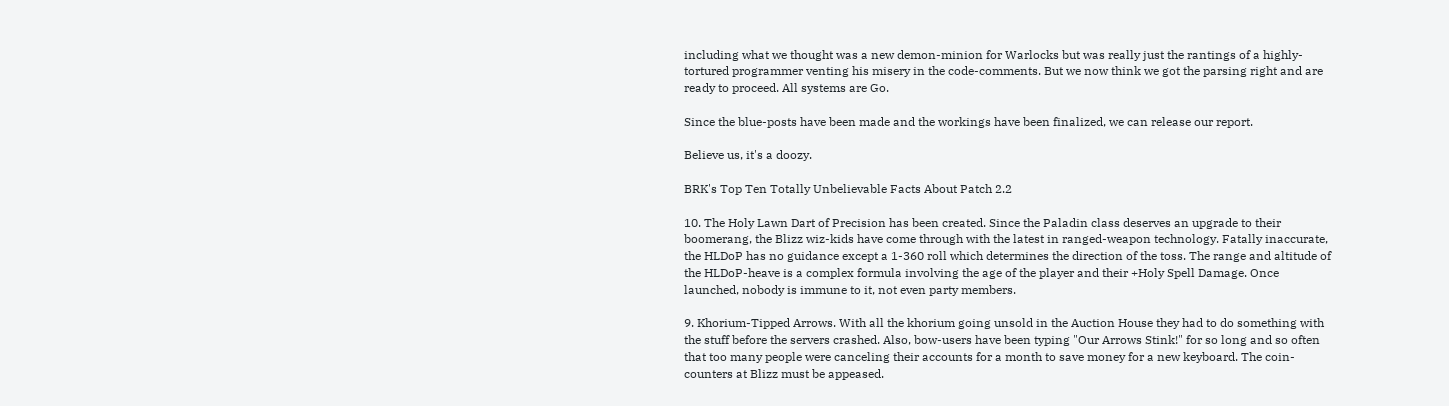including what we thought was a new demon-minion for Warlocks but was really just the rantings of a highly-tortured programmer venting his misery in the code-comments. But we now think we got the parsing right and are ready to proceed. All systems are Go.

Since the blue-posts have been made and the workings have been finalized, we can release our report.

Believe us, it's a doozy.

BRK's Top Ten Totally Unbelievable Facts About Patch 2.2

10. The Holy Lawn Dart of Precision has been created. Since the Paladin class deserves an upgrade to their boomerang, the Blizz wiz-kids have come through with the latest in ranged-weapon technology. Fatally inaccurate, the HLDoP has no guidance except a 1-360 roll which determines the direction of the toss. The range and altitude of the HLDoP-heave is a complex formula involving the age of the player and their +Holy Spell Damage. Once launched, nobody is immune to it, not even party members.

9. Khorium-Tipped Arrows. With all the khorium going unsold in the Auction House they had to do something with the stuff before the servers crashed. Also, bow-users have been typing "Our Arrows Stink!" for so long and so often that too many people were canceling their accounts for a month to save money for a new keyboard. The coin-counters at Blizz must be appeased.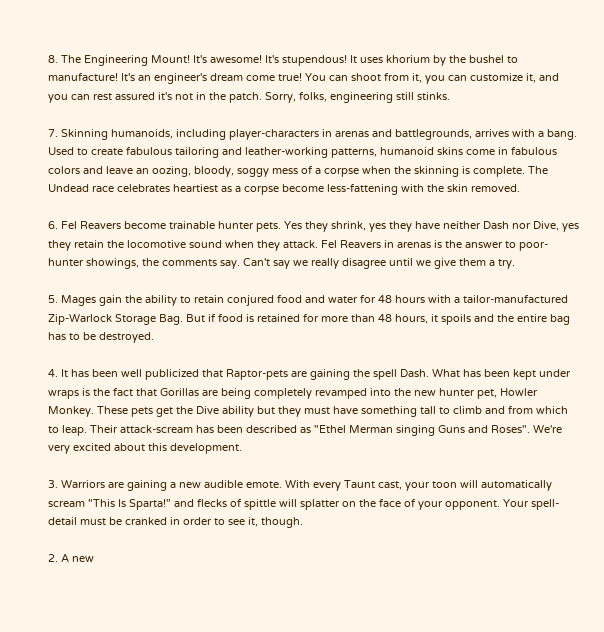8. The Engineering Mount! It's awesome! It's stupendous! It uses khorium by the bushel to manufacture! It's an engineer's dream come true! You can shoot from it, you can customize it, and you can rest assured it's not in the patch. Sorry, folks, engineering still stinks.

7. Skinning humanoids, including player-characters in arenas and battlegrounds, arrives with a bang. Used to create fabulous tailoring and leather-working patterns, humanoid skins come in fabulous colors and leave an oozing, bloody, soggy mess of a corpse when the skinning is complete. The Undead race celebrates heartiest as a corpse become less-fattening with the skin removed.

6. Fel Reavers become trainable hunter pets. Yes they shrink, yes they have neither Dash nor Dive, yes they retain the locomotive sound when they attack. Fel Reavers in arenas is the answer to poor-hunter showings, the comments say. Can't say we really disagree until we give them a try.

5. Mages gain the ability to retain conjured food and water for 48 hours with a tailor-manufactured Zip-Warlock Storage Bag. But if food is retained for more than 48 hours, it spoils and the entire bag has to be destroyed.

4. It has been well publicized that Raptor-pets are gaining the spell Dash. What has been kept under wraps is the fact that Gorillas are being completely revamped into the new hunter pet, Howler Monkey. These pets get the Dive ability but they must have something tall to climb and from which to leap. Their attack-scream has been described as "Ethel Merman singing Guns and Roses". We're very excited about this development.

3. Warriors are gaining a new audible emote. With every Taunt cast, your toon will automatically scream "This Is Sparta!" and flecks of spittle will splatter on the face of your opponent. Your spell-detail must be cranked in order to see it, though.

2. A new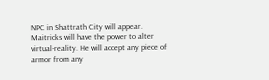NPC in Shattrath City will appear. Maitricks will have the power to alter virtual-reality. He will accept any piece of armor from any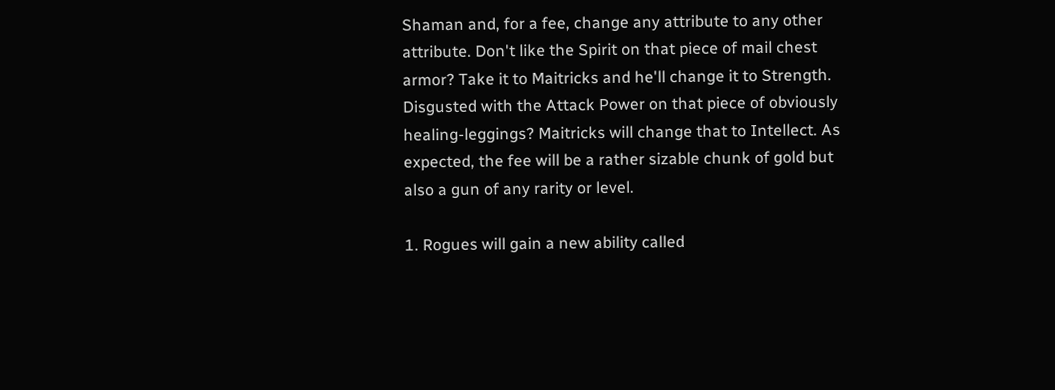Shaman and, for a fee, change any attribute to any other attribute. Don't like the Spirit on that piece of mail chest armor? Take it to Maitricks and he'll change it to Strength. Disgusted with the Attack Power on that piece of obviously healing-leggings? Maitricks will change that to Intellect. As expected, the fee will be a rather sizable chunk of gold but also a gun of any rarity or level.

1. Rogues will gain a new ability called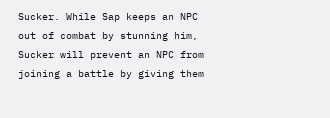Sucker. While Sap keeps an NPC out of combat by stunning him, Sucker will prevent an NPC from joining a battle by giving them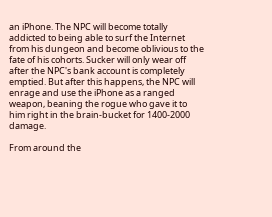an iPhone. The NPC will become totally addicted to being able to surf the Internet from his dungeon and become oblivious to the fate of his cohorts. Sucker will only wear off after the NPC's bank account is completely emptied. But after this happens, the NPC will enrage and use the iPhone as a ranged weapon, beaning the rogue who gave it to him right in the brain-bucket for 1400-2000 damage.

From around the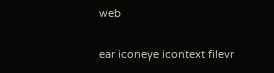web

ear iconeye icontext filevr